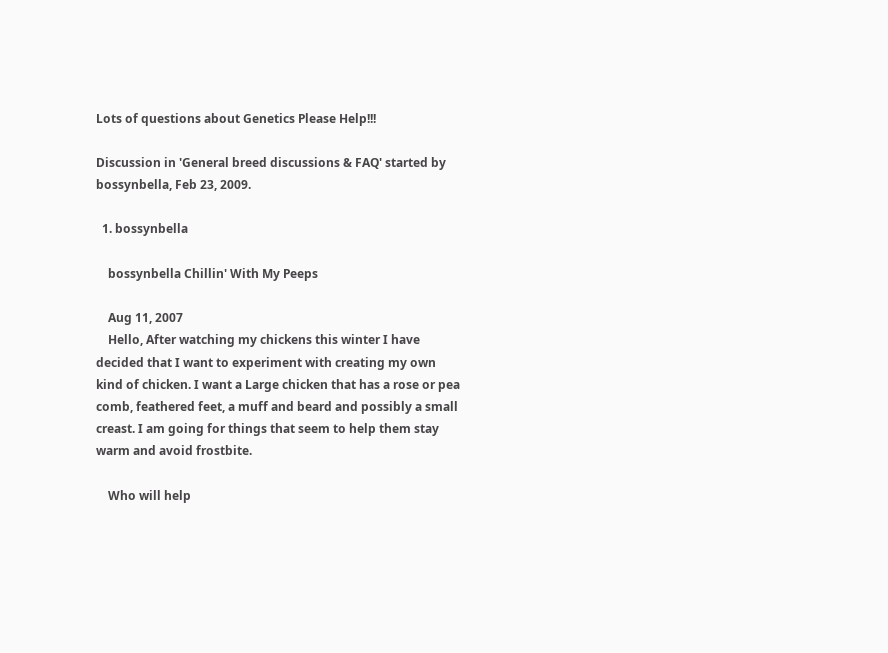Lots of questions about Genetics Please Help!!!

Discussion in 'General breed discussions & FAQ' started by bossynbella, Feb 23, 2009.

  1. bossynbella

    bossynbella Chillin' With My Peeps

    Aug 11, 2007
    Hello, After watching my chickens this winter I have decided that I want to experiment with creating my own kind of chicken. I want a Large chicken that has a rose or pea comb, feathered feet, a muff and beard and possibly a small creast. I am going for things that seem to help them stay warm and avoid frostbite.

    Who will help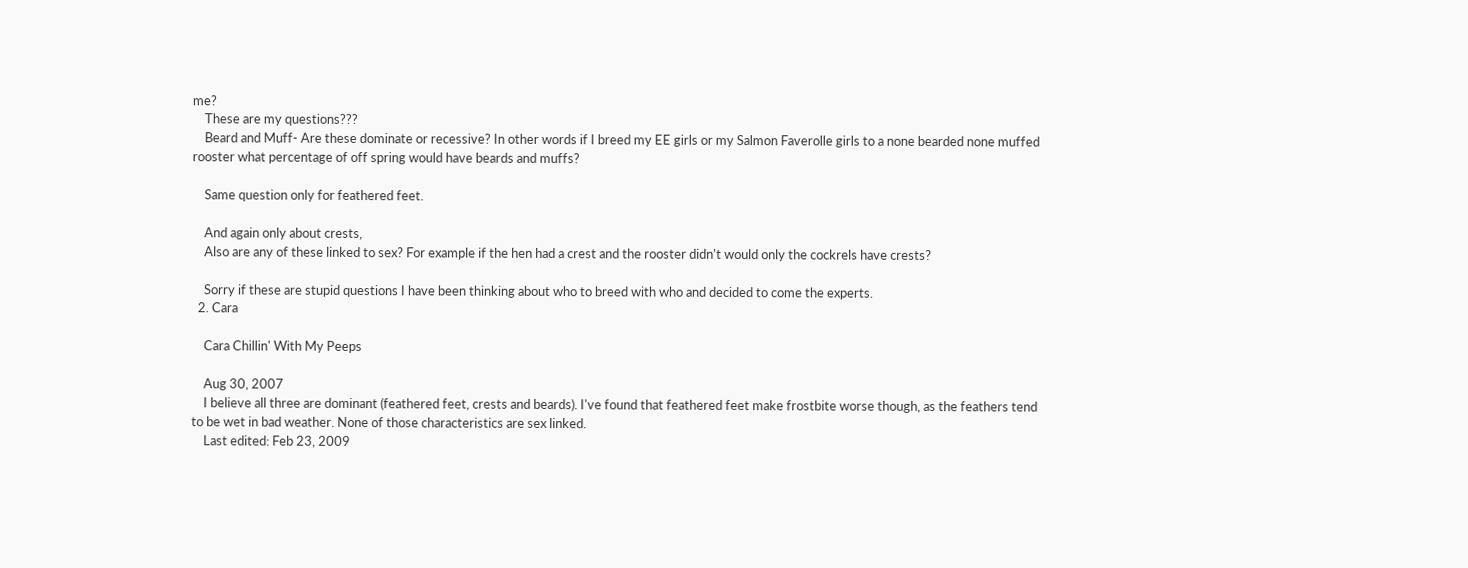me?
    These are my questions???
    Beard and Muff- Are these dominate or recessive? In other words if I breed my EE girls or my Salmon Faverolle girls to a none bearded none muffed rooster what percentage of off spring would have beards and muffs?

    Same question only for feathered feet.

    And again only about crests,
    Also are any of these linked to sex? For example if the hen had a crest and the rooster didn't would only the cockrels have crests?

    Sorry if these are stupid questions I have been thinking about who to breed with who and decided to come the experts.
  2. Cara

    Cara Chillin' With My Peeps

    Aug 30, 2007
    I believe all three are dominant (feathered feet, crests and beards). I've found that feathered feet make frostbite worse though, as the feathers tend to be wet in bad weather. None of those characteristics are sex linked.
    Last edited: Feb 23, 2009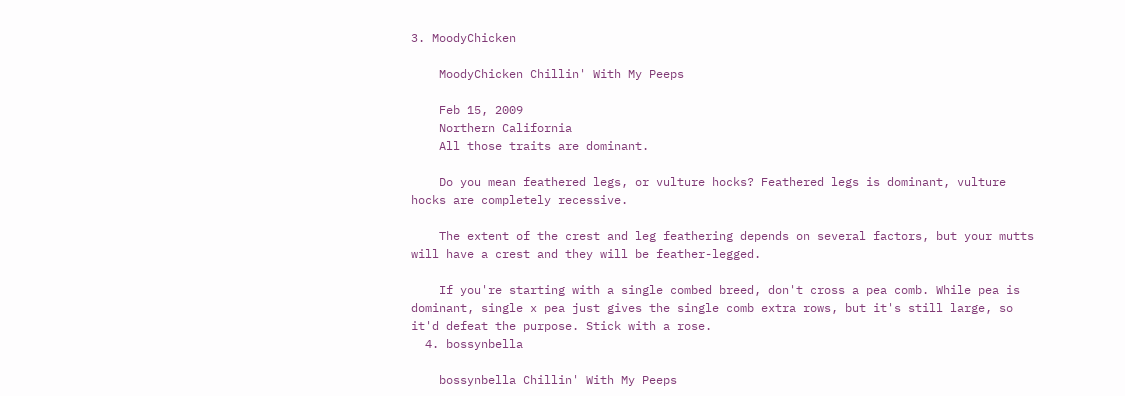3. MoodyChicken

    MoodyChicken Chillin' With My Peeps

    Feb 15, 2009
    Northern California
    All those traits are dominant.

    Do you mean feathered legs, or vulture hocks? Feathered legs is dominant, vulture hocks are completely recessive.

    The extent of the crest and leg feathering depends on several factors, but your mutts will have a crest and they will be feather-legged.

    If you're starting with a single combed breed, don't cross a pea comb. While pea is dominant, single x pea just gives the single comb extra rows, but it's still large, so it'd defeat the purpose. Stick with a rose.
  4. bossynbella

    bossynbella Chillin' With My Peeps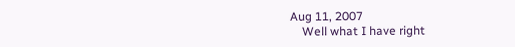Aug 11, 2007
    Well what I have right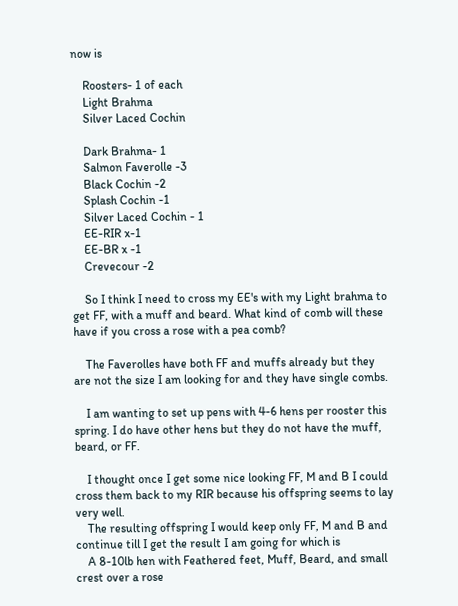now is

    Roosters- 1 of each
    Light Brahma
    Silver Laced Cochin

    Dark Brahma- 1
    Salmon Faverolle -3
    Black Cochin -2
    Splash Cochin -1
    Silver Laced Cochin - 1
    EE-RIR x-1
    EE-BR x -1
    Crevecour -2

    So I think I need to cross my EE's with my Light brahma to get FF, with a muff and beard. What kind of comb will these have if you cross a rose with a pea comb?

    The Faverolles have both FF and muffs already but they are not the size I am looking for and they have single combs.

    I am wanting to set up pens with 4-6 hens per rooster this spring. I do have other hens but they do not have the muff, beard, or FF.

    I thought once I get some nice looking FF, M and B I could cross them back to my RIR because his offspring seems to lay very well.
    The resulting offspring I would keep only FF, M and B and continue till I get the result I am going for which is
    A 8-10lb hen with Feathered feet, Muff, Beard, and small crest over a rose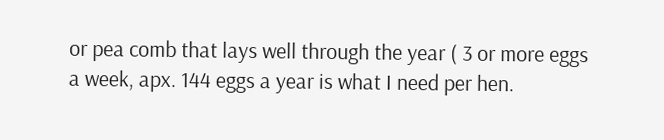or pea comb that lays well through the year ( 3 or more eggs a week, apx. 144 eggs a year is what I need per hen.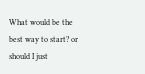What would be the best way to start? or should I just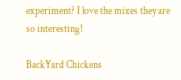experiment? I love the mixes they are so interesting!

BackYard Chickens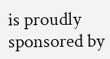is proudly sponsored by